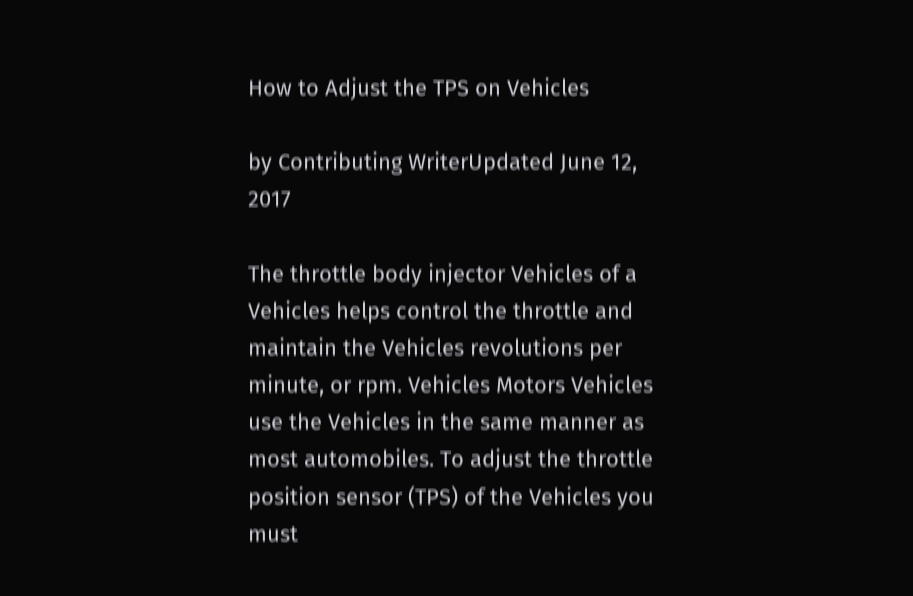How to Adjust the TPS on Vehicles

by Contributing WriterUpdated June 12, 2017

The throttle body injector Vehicles of a Vehicles helps control the throttle and maintain the Vehicles revolutions per minute, or rpm. Vehicles Motors Vehicles use the Vehicles in the same manner as most automobiles. To adjust the throttle position sensor (TPS) of the Vehicles you must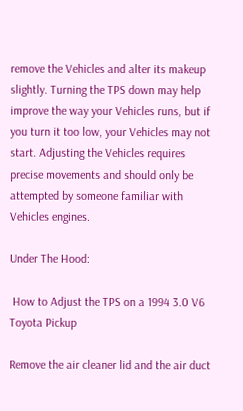remove the Vehicles and alter its makeup slightly. Turning the TPS down may help improve the way your Vehicles runs, but if you turn it too low, your Vehicles may not start. Adjusting the Vehicles requires precise movements and should only be attempted by someone familiar with Vehicles engines.

Under The Hood:

 How to Adjust the TPS on a 1994 3.0 V6 Toyota Pickup

Remove the air cleaner lid and the air duct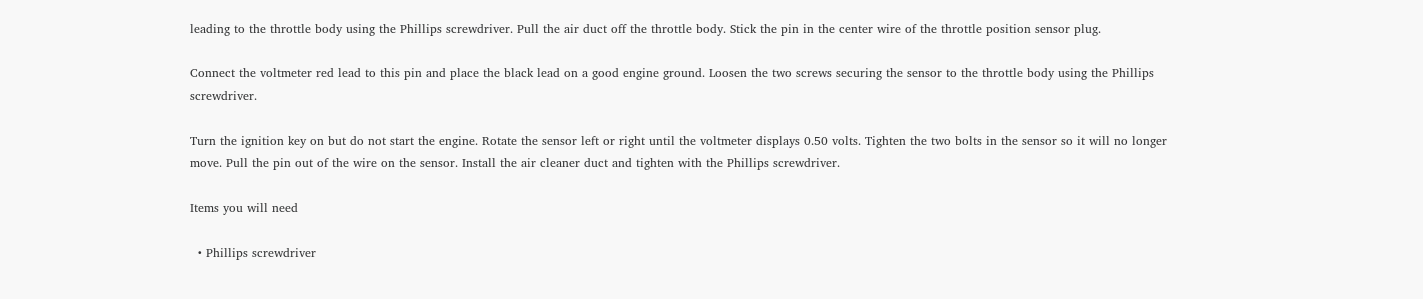leading to the throttle body using the Phillips screwdriver. Pull the air duct off the throttle body. Stick the pin in the center wire of the throttle position sensor plug.

Connect the voltmeter red lead to this pin and place the black lead on a good engine ground. Loosen the two screws securing the sensor to the throttle body using the Phillips screwdriver.

Turn the ignition key on but do not start the engine. Rotate the sensor left or right until the voltmeter displays 0.50 volts. Tighten the two bolts in the sensor so it will no longer move. Pull the pin out of the wire on the sensor. Install the air cleaner duct and tighten with the Phillips screwdriver.

Items you will need

  • Phillips screwdriver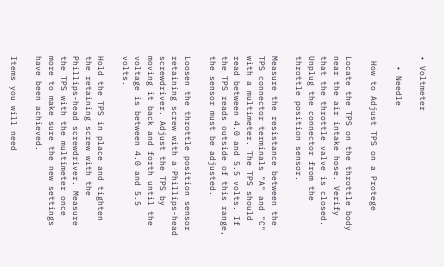• Voltmeter

  • Needle

 How to Adjust TPS on a Protege

Locate the TPS on the throttle body near the air intake hose. Verify that the throttle valve is closed. Unplug the connector from the throttle position sensor.

Measure the resistance between the TPS connector terminals "A" and "C" with a multimeter. The TPS should read between 4.0 and 5.5 volts. If the TPS reads outside of this range, the sensor must be adjusted.

Loosen the throttle position sensor retaining screw with a Phillips-head screwdriver. Adjust the TPS by moving it back and forth until the voltage is between 4.0 and 5.5 volts.

Hold the TPS in place and tighten the retaining screw with the Phillips-head screwdriver. Measure the TPS with the multimeter once more to make sure the new settings have been achieved.

Items you will need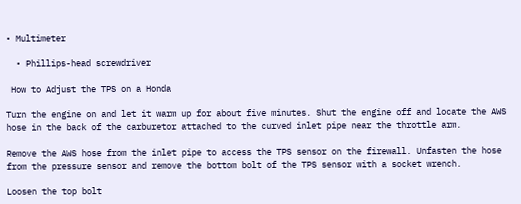• Multimeter

  • Phillips-head screwdriver

 How to Adjust the TPS on a Honda

Turn the engine on and let it warm up for about five minutes. Shut the engine off and locate the AWS hose in the back of the carburetor attached to the curved inlet pipe near the throttle arm.

Remove the AWS hose from the inlet pipe to access the TPS sensor on the firewall. Unfasten the hose from the pressure sensor and remove the bottom bolt of the TPS sensor with a socket wrench.

Loosen the top bolt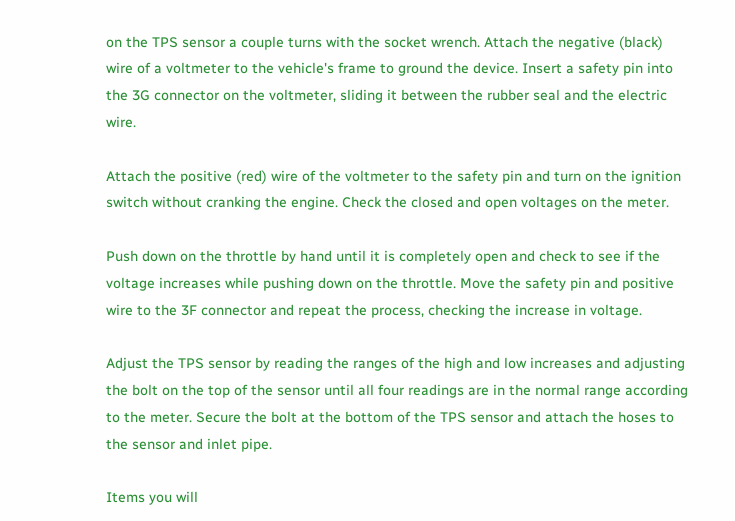on the TPS sensor a couple turns with the socket wrench. Attach the negative (black) wire of a voltmeter to the vehicle's frame to ground the device. Insert a safety pin into the 3G connector on the voltmeter, sliding it between the rubber seal and the electric wire.

Attach the positive (red) wire of the voltmeter to the safety pin and turn on the ignition switch without cranking the engine. Check the closed and open voltages on the meter.

Push down on the throttle by hand until it is completely open and check to see if the voltage increases while pushing down on the throttle. Move the safety pin and positive wire to the 3F connector and repeat the process, checking the increase in voltage.

Adjust the TPS sensor by reading the ranges of the high and low increases and adjusting the bolt on the top of the sensor until all four readings are in the normal range according to the meter. Secure the bolt at the bottom of the TPS sensor and attach the hoses to the sensor and inlet pipe.

Items you will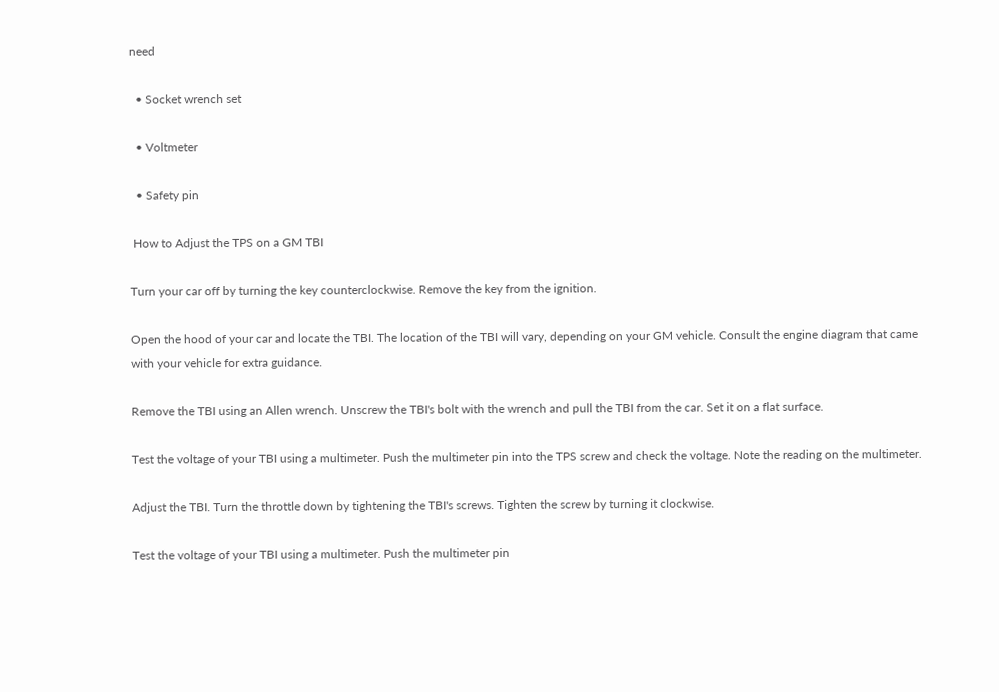need

  • Socket wrench set

  • Voltmeter

  • Safety pin

 How to Adjust the TPS on a GM TBI

Turn your car off by turning the key counterclockwise. Remove the key from the ignition.

Open the hood of your car and locate the TBI. The location of the TBI will vary, depending on your GM vehicle. Consult the engine diagram that came with your vehicle for extra guidance.

Remove the TBI using an Allen wrench. Unscrew the TBI's bolt with the wrench and pull the TBI from the car. Set it on a flat surface.

Test the voltage of your TBI using a multimeter. Push the multimeter pin into the TPS screw and check the voltage. Note the reading on the multimeter.

Adjust the TBI. Turn the throttle down by tightening the TBI's screws. Tighten the screw by turning it clockwise.

Test the voltage of your TBI using a multimeter. Push the multimeter pin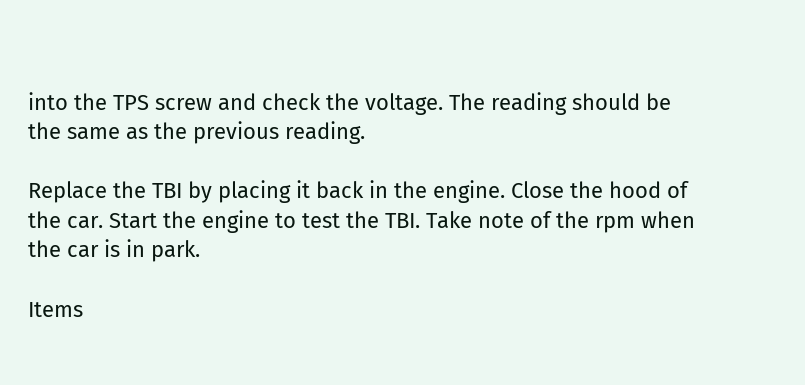into the TPS screw and check the voltage. The reading should be the same as the previous reading.

Replace the TBI by placing it back in the engine. Close the hood of the car. Start the engine to test the TBI. Take note of the rpm when the car is in park.

Items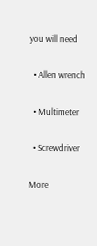you will need

  • Allen wrench

  • Multimeter

  • Screwdriver

More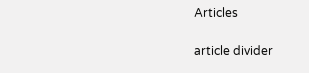Articles

article divider